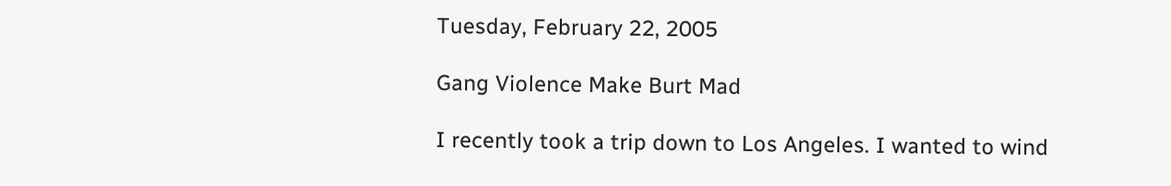Tuesday, February 22, 2005

Gang Violence Make Burt Mad

I recently took a trip down to Los Angeles. I wanted to wind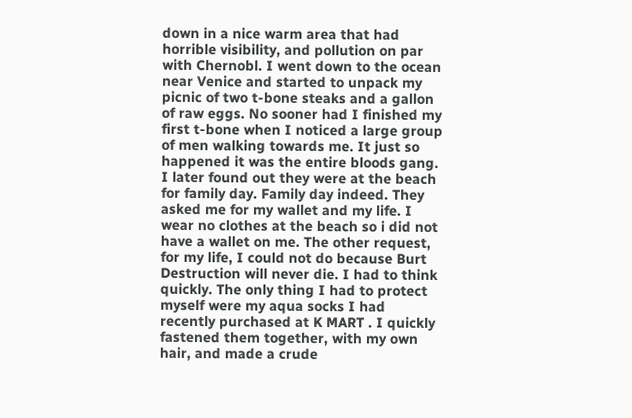down in a nice warm area that had horrible visibility, and pollution on par with Chernobl. I went down to the ocean near Venice and started to unpack my picnic of two t-bone steaks and a gallon of raw eggs. No sooner had I finished my first t-bone when I noticed a large group of men walking towards me. It just so happened it was the entire bloods gang. I later found out they were at the beach for family day. Family day indeed. They asked me for my wallet and my life. I wear no clothes at the beach so i did not have a wallet on me. The other request, for my life, I could not do because Burt Destruction will never die. I had to think quickly. The only thing I had to protect myself were my aqua socks I had recently purchased at K MART . I quickly fastened them together, with my own hair, and made a crude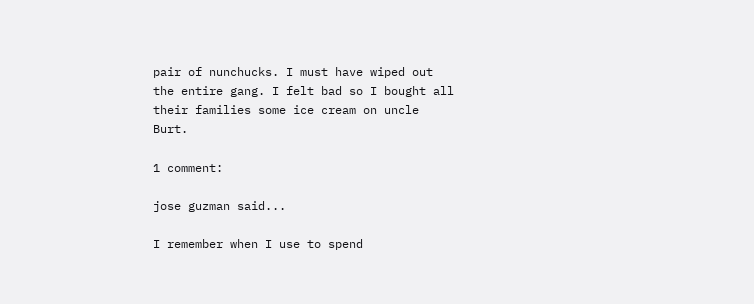pair of nunchucks. I must have wiped out the entire gang. I felt bad so I bought all their families some ice cream on uncle Burt.

1 comment:

jose guzman said...

I remember when I use to spend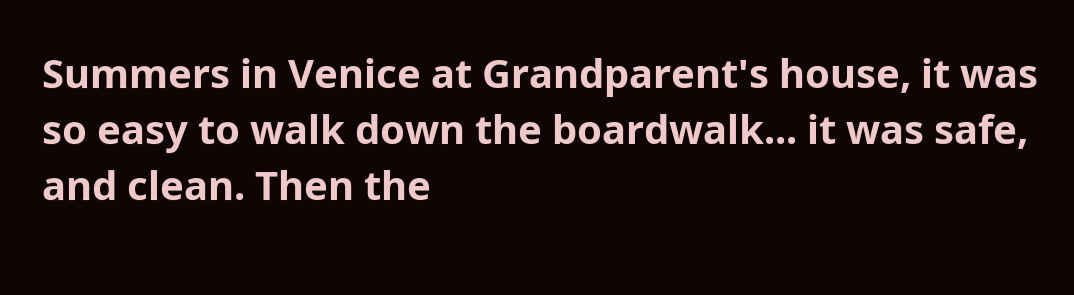Summers in Venice at Grandparent's house, it was so easy to walk down the boardwalk... it was safe, and clean. Then the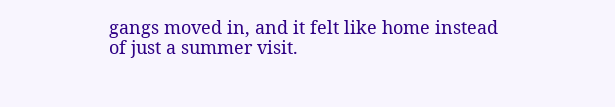gangs moved in, and it felt like home instead of just a summer visit.